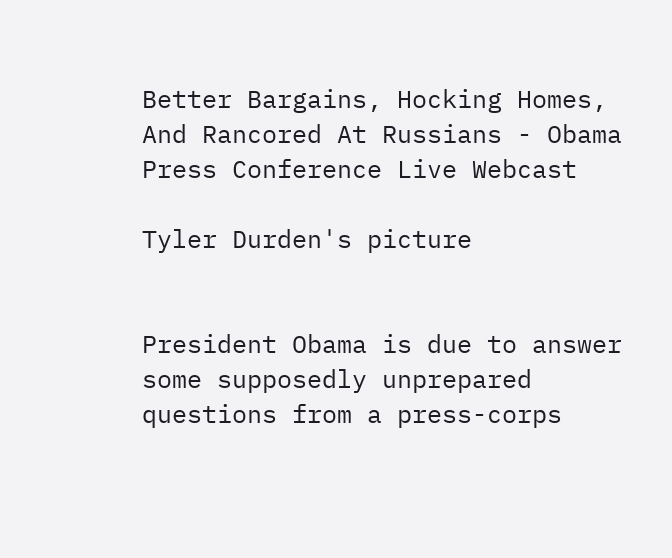Better Bargains, Hocking Homes, And Rancored At Russians - Obama Press Conference Live Webcast

Tyler Durden's picture


President Obama is due to answer some supposedly unprepared questions from a press-corps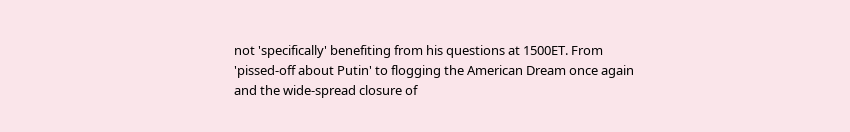not 'specifically' benefiting from his questions at 1500ET. From 'pissed-off about Putin' to flogging the American Dream once again and the wide-spread closure of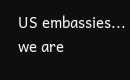US embassies... we are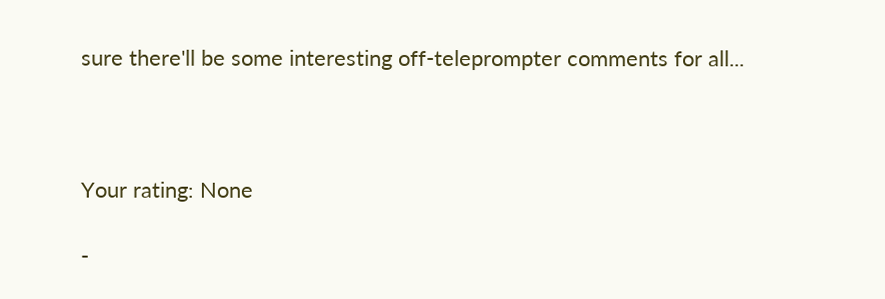sure there'll be some interesting off-teleprompter comments for all...



Your rating: None

-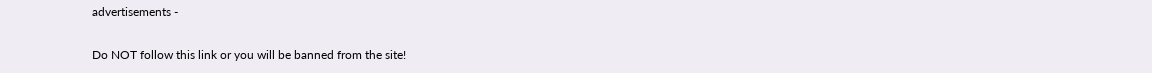advertisements -

Do NOT follow this link or you will be banned from the site!